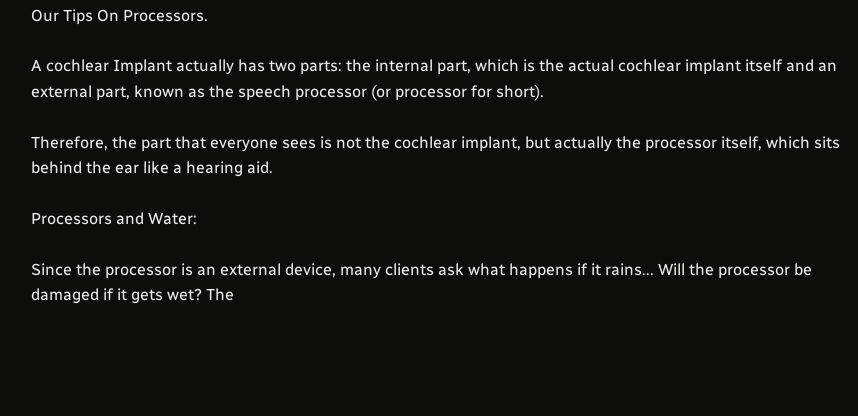Our Tips On Processors.

A cochlear Implant actually has two parts: the internal part, which is the actual cochlear implant itself and an external part, known as the speech processor (or processor for short).

Therefore, the part that everyone sees is not the cochlear implant, but actually the processor itself, which sits behind the ear like a hearing aid.

Processors and Water:

Since the processor is an external device, many clients ask what happens if it rains... Will the processor be damaged if it gets wet? The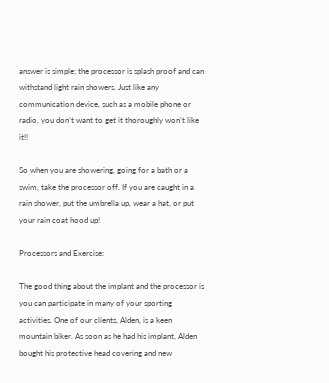answer is simple; the processor is splash proof and can withstand light rain showers. Just like any communication device, such as a mobile phone or radio, you don’t want to get it thoroughly won’t like it!!

So when you are showering, going for a bath or a swim, take the processor off. If you are caught in a rain shower, put the umbrella up, wear a hat, or put your rain coat hood up!

Processors and Exercise:

The good thing about the implant and the processor is you can participate in many of your sporting activities. One of our clients, Alden, is a keen mountain biker. As soon as he had his implant, Alden bought his protective head covering and new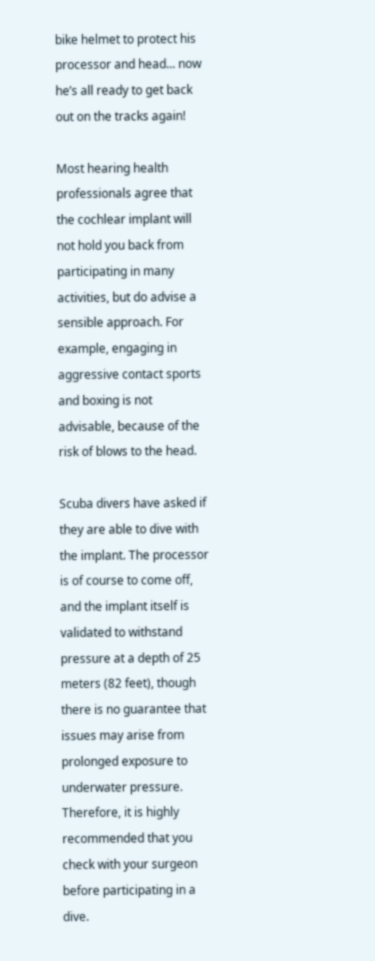bike helmet to protect his processor and head... now he’s all ready to get back out on the tracks again!

Most hearing health professionals agree that the cochlear implant will not hold you back from participating in many activities, but do advise a sensible approach. For example, engaging in aggressive contact sports and boxing is not advisable, because of the risk of blows to the head.

Scuba divers have asked if they are able to dive with the implant. The processor is of course to come off, and the implant itself is validated to withstand pressure at a depth of 25 meters (82 feet), though there is no guarantee that issues may arise from prolonged exposure to underwater pressure. Therefore, it is highly recommended that you check with your surgeon before participating in a dive.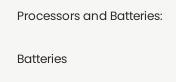Processors and Batteries:

Batteries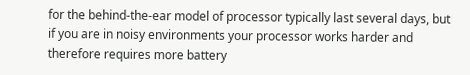for the behind-the-ear model of processor typically last several days, but if you are in noisy environments your processor works harder and therefore requires more battery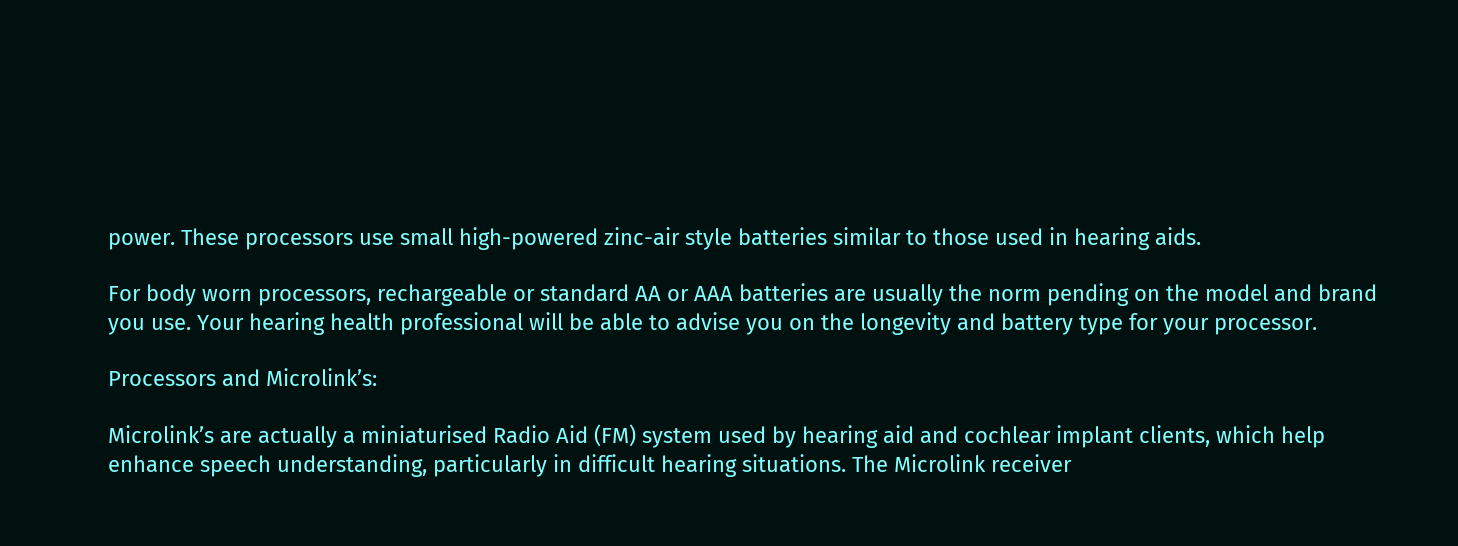power. These processors use small high-powered zinc-air style batteries similar to those used in hearing aids.

For body worn processors, rechargeable or standard AA or AAA batteries are usually the norm pending on the model and brand you use. Your hearing health professional will be able to advise you on the longevity and battery type for your processor.

Processors and Microlink’s:

Microlink’s are actually a miniaturised Radio Aid (FM) system used by hearing aid and cochlear implant clients, which help enhance speech understanding, particularly in difficult hearing situations. The Microlink receiver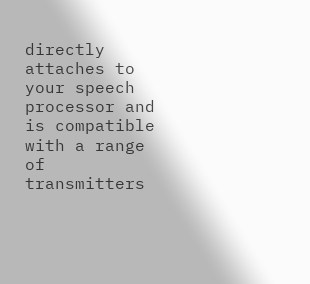directly attaches to your speech processor and is compatible with a range of transmitters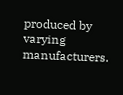produced by varying manufacturers.